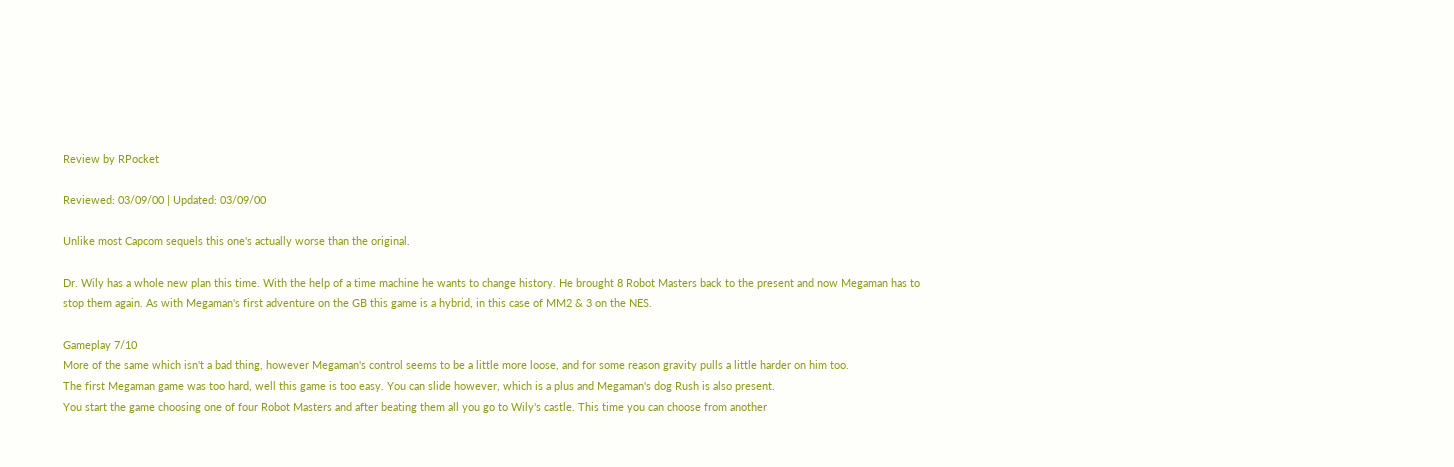Review by RPocket

Reviewed: 03/09/00 | Updated: 03/09/00

Unlike most Capcom sequels this one's actually worse than the original.

Dr. Wily has a whole new plan this time. With the help of a time machine he wants to change history. He brought 8 Robot Masters back to the present and now Megaman has to stop them again. As with Megaman's first adventure on the GB this game is a hybrid, in this case of MM2 & 3 on the NES.

Gameplay 7/10
More of the same which isn't a bad thing, however Megaman's control seems to be a little more loose, and for some reason gravity pulls a little harder on him too.
The first Megaman game was too hard, well this game is too easy. You can slide however, which is a plus and Megaman's dog Rush is also present.
You start the game choosing one of four Robot Masters and after beating them all you go to Wily's castle. This time you can choose from another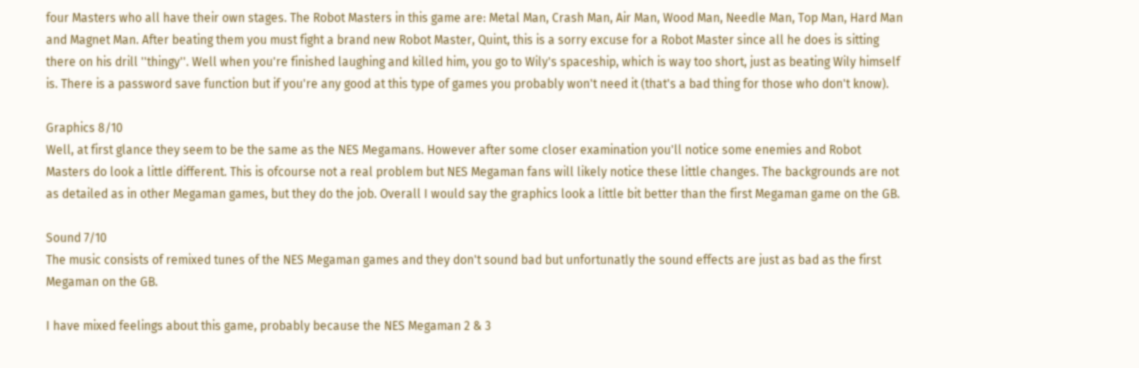four Masters who all have their own stages. The Robot Masters in this game are: Metal Man, Crash Man, Air Man, Wood Man, Needle Man, Top Man, Hard Man and Magnet Man. After beating them you must fight a brand new Robot Master, Quint, this is a sorry excuse for a Robot Master since all he does is sitting there on his drill ''thingy''. Well when you're finished laughing and killed him, you go to Wily's spaceship, which is way too short, just as beating Wily himself is. There is a password save function but if you're any good at this type of games you probably won't need it (that's a bad thing for those who don't know).

Graphics 8/10
Well, at first glance they seem to be the same as the NES Megamans. However after some closer examination you'll notice some enemies and Robot Masters do look a little different. This is ofcourse not a real problem but NES Megaman fans will likely notice these little changes. The backgrounds are not as detailed as in other Megaman games, but they do the job. Overall I would say the graphics look a little bit better than the first Megaman game on the GB.

Sound 7/10
The music consists of remixed tunes of the NES Megaman games and they don't sound bad but unfortunatly the sound effects are just as bad as the first Megaman on the GB.

I have mixed feelings about this game, probably because the NES Megaman 2 & 3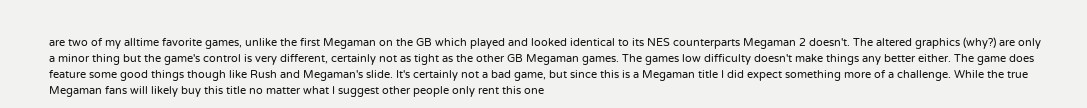are two of my alltime favorite games, unlike the first Megaman on the GB which played and looked identical to its NES counterparts Megaman 2 doesn't. The altered graphics (why?) are only a minor thing but the game's control is very different, certainly not as tight as the other GB Megaman games. The games low difficulty doesn't make things any better either. The game does feature some good things though like Rush and Megaman's slide. It's certainly not a bad game, but since this is a Megaman title I did expect something more of a challenge. While the true Megaman fans will likely buy this title no matter what I suggest other people only rent this one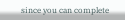since you can complete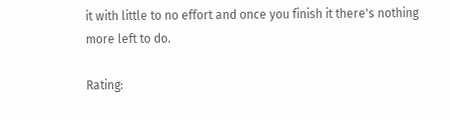it with little to no effort and once you finish it there's nothing more left to do.

Rating: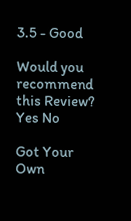3.5 - Good

Would you recommend this Review? Yes No

Got Your Own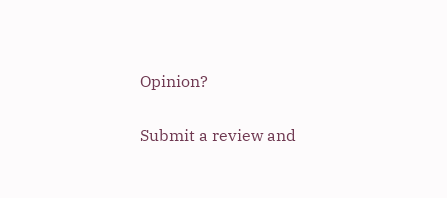Opinion?

Submit a review and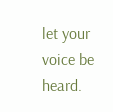let your voice be heard.